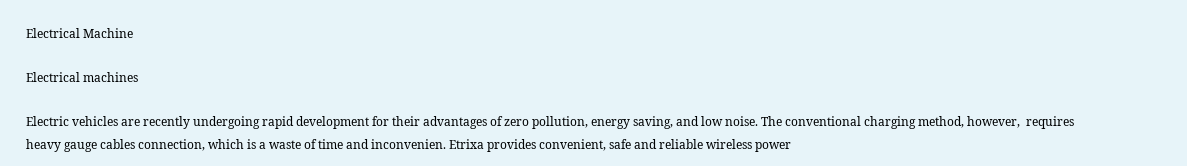Electrical Machine

Electrical machines

Electric vehicles are recently undergoing rapid development for their advantages of zero pollution, energy saving, and low noise. The conventional charging method, however,  requires heavy gauge cables connection, which is a waste of time and inconvenien. Etrixa provides convenient, safe and reliable wireless power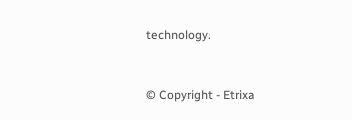technology.


© Copyright - Etrixa